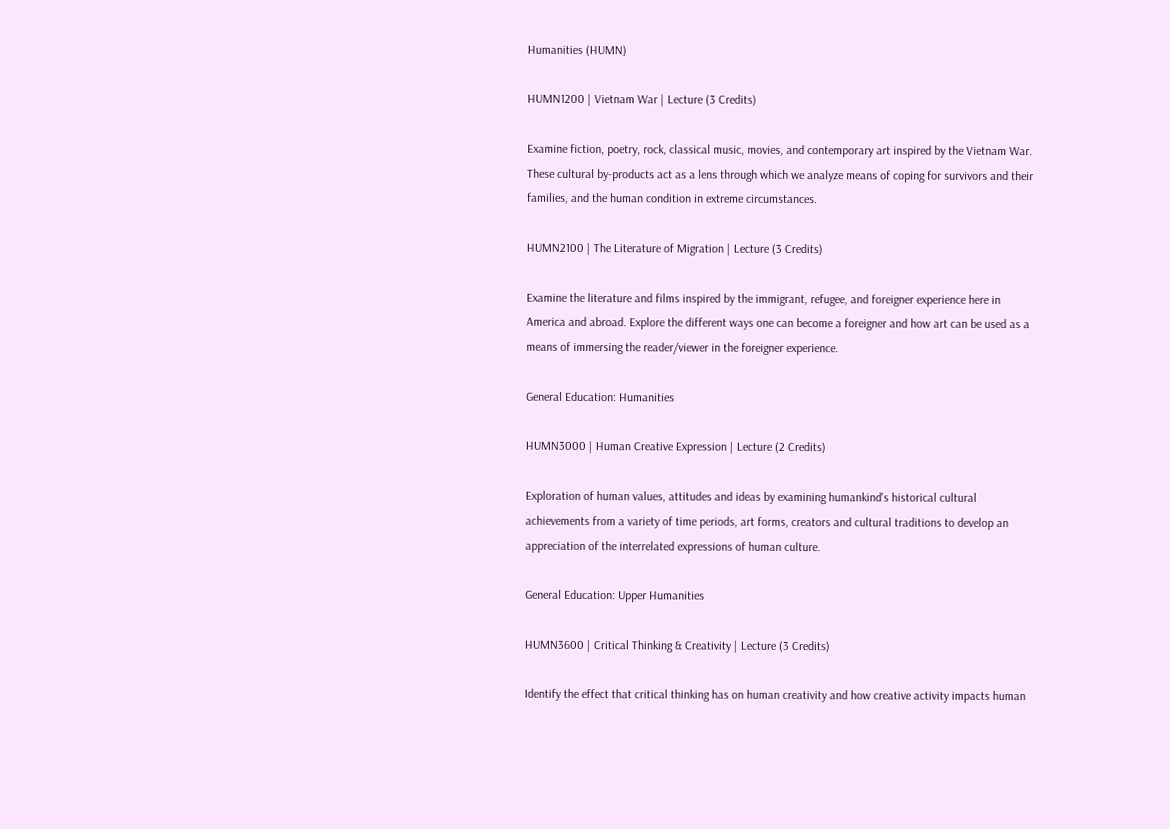Humanities (HUMN)

HUMN1200 | Vietnam War | Lecture (3 Credits)

Examine fiction, poetry, rock, classical music, movies, and contemporary art inspired by the Vietnam War. These cultural by-products act as a lens through which we analyze means of coping for survivors and their families, and the human condition in extreme circumstances.

HUMN2100 | The Literature of Migration | Lecture (3 Credits)

Examine the literature and films inspired by the immigrant, refugee, and foreigner experience here in America and abroad. Explore the different ways one can become a foreigner and how art can be used as a means of immersing the reader/viewer in the foreigner experience.

General Education: Humanities

HUMN3000 | Human Creative Expression | Lecture (2 Credits)

Exploration of human values, attitudes and ideas by examining humankind's historical cultural achievements from a variety of time periods, art forms, creators and cultural traditions to develop an appreciation of the interrelated expressions of human culture.

General Education: Upper Humanities

HUMN3600 | Critical Thinking & Creativity | Lecture (3 Credits)

Identify the effect that critical thinking has on human creativity and how creative activity impacts human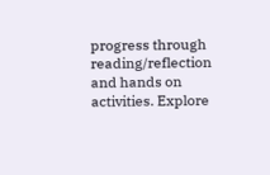progress through reading/reflection and hands on activities. Explore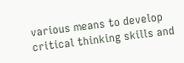various means to develop critical thinking skills and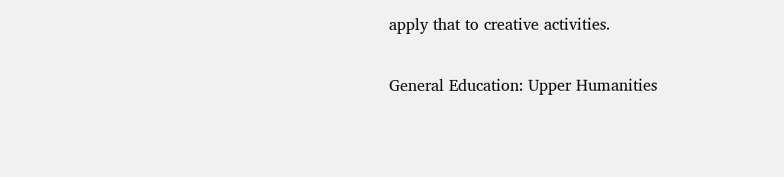apply that to creative activities.

General Education: Upper Humanities